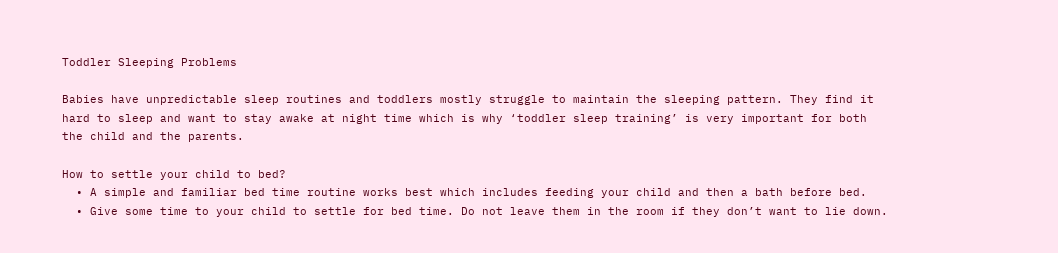Toddler Sleeping Problems

Babies have unpredictable sleep routines and toddlers mostly struggle to maintain the sleeping pattern. They find it hard to sleep and want to stay awake at night time which is why ‘toddler sleep training’ is very important for both the child and the parents.

How to settle your child to bed?
  • A simple and familiar bed time routine works best which includes feeding your child and then a bath before bed.
  • Give some time to your child to settle for bed time. Do not leave them in the room if they don’t want to lie down.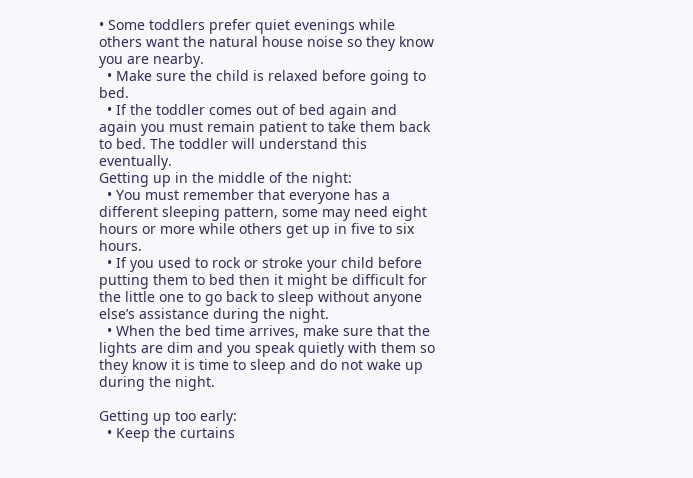• Some toddlers prefer quiet evenings while others want the natural house noise so they know you are nearby.
  • Make sure the child is relaxed before going to bed.
  • If the toddler comes out of bed again and again you must remain patient to take them back to bed. The toddler will understand this eventually.
Getting up in the middle of the night:
  • You must remember that everyone has a different sleeping pattern, some may need eight hours or more while others get up in five to six hours.
  • If you used to rock or stroke your child before putting them to bed then it might be difficult for the little one to go back to sleep without anyone else’s assistance during the night.
  • When the bed time arrives, make sure that the lights are dim and you speak quietly with them so they know it is time to sleep and do not wake up during the night.

Getting up too early:
  • Keep the curtains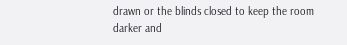drawn or the blinds closed to keep the room darker and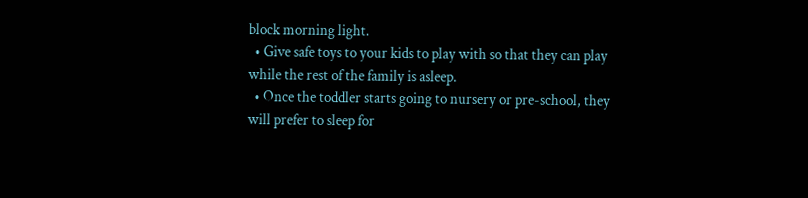block morning light.
  • Give safe toys to your kids to play with so that they can play while the rest of the family is asleep.
  • Once the toddler starts going to nursery or pre-school, they will prefer to sleep for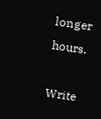longer hours.

Write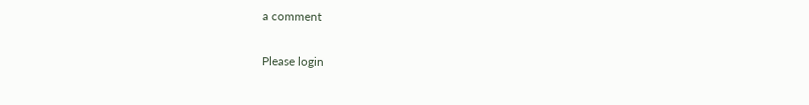a comment

Please login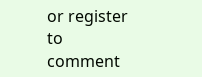or register to comment